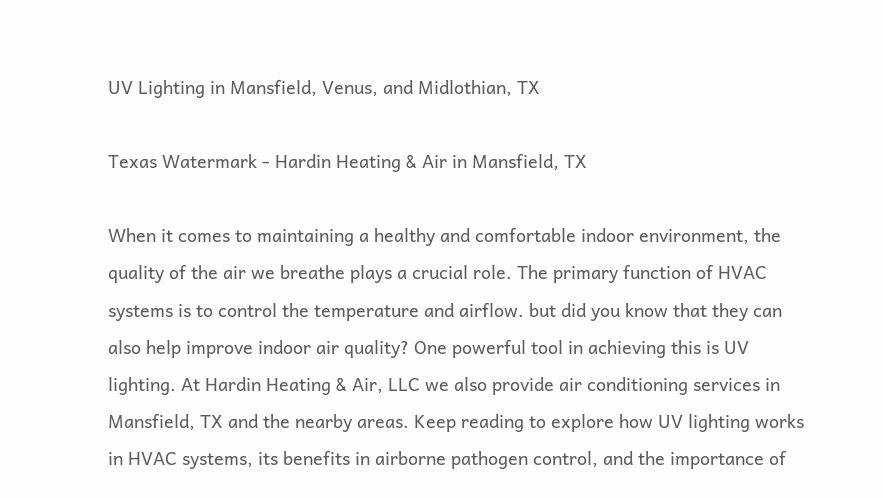UV Lighting in Mansfield, Venus, and Midlothian, TX

Texas Watermark - Hardin Heating & Air in Mansfield, TX

When it comes to maintaining a healthy and comfortable indoor environment, the quality of the air we breathe plays a crucial role. The primary function of HVAC systems is to control the temperature and airflow. but did you know that they can also help improve indoor air quality? One powerful tool in achieving this is UV lighting. At Hardin Heating & Air, LLC we also provide air conditioning services in Mansfield, TX and the nearby areas. Keep reading to explore how UV lighting works in HVAC systems, its benefits in airborne pathogen control, and the importance of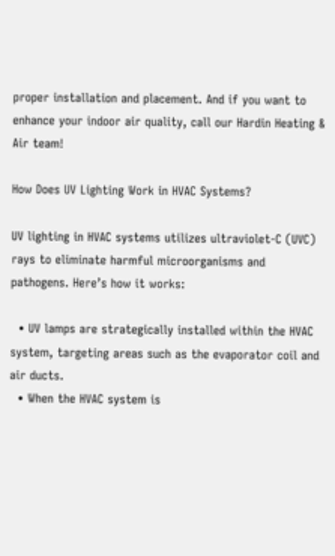proper installation and placement. And if you want to enhance your indoor air quality, call our Hardin Heating & Air team!

How Does UV Lighting Work in HVAC Systems?

UV lighting in HVAC systems utilizes ultraviolet-C (UVC) rays to eliminate harmful microorganisms and pathogens. Here’s how it works:

  • UV lamps are strategically installed within the HVAC system, targeting areas such as the evaporator coil and air ducts.
  • When the HVAC system is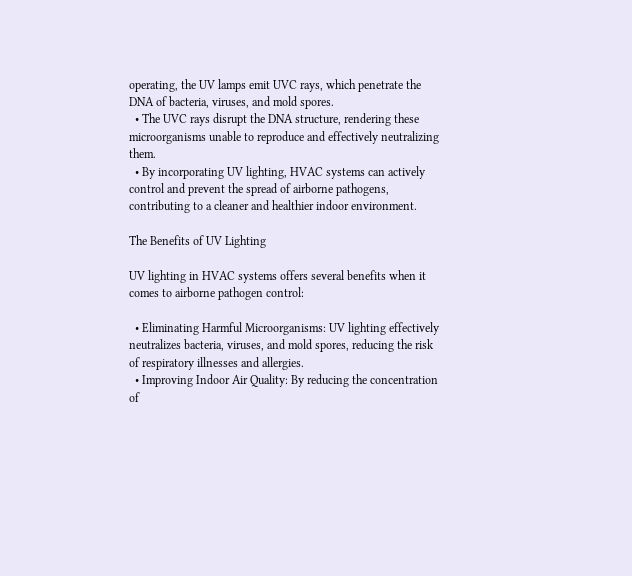operating, the UV lamps emit UVC rays, which penetrate the DNA of bacteria, viruses, and mold spores.
  • The UVC rays disrupt the DNA structure, rendering these microorganisms unable to reproduce and effectively neutralizing them.
  • By incorporating UV lighting, HVAC systems can actively control and prevent the spread of airborne pathogens, contributing to a cleaner and healthier indoor environment.

The Benefits of UV Lighting

UV lighting in HVAC systems offers several benefits when it comes to airborne pathogen control:

  • Eliminating Harmful Microorganisms: UV lighting effectively neutralizes bacteria, viruses, and mold spores, reducing the risk of respiratory illnesses and allergies.
  • Improving Indoor Air Quality: By reducing the concentration of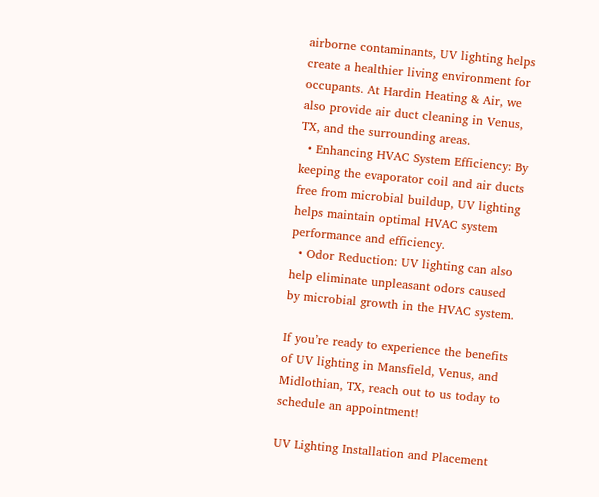airborne contaminants, UV lighting helps create a healthier living environment for occupants. At Hardin Heating & Air, we also provide air duct cleaning in Venus, TX, and the surrounding areas.
  • Enhancing HVAC System Efficiency: By keeping the evaporator coil and air ducts free from microbial buildup, UV lighting helps maintain optimal HVAC system performance and efficiency.
  • Odor Reduction: UV lighting can also help eliminate unpleasant odors caused by microbial growth in the HVAC system.

If you’re ready to experience the benefits of UV lighting in Mansfield, Venus, and Midlothian, TX, reach out to us today to schedule an appointment!

UV Lighting Installation and Placement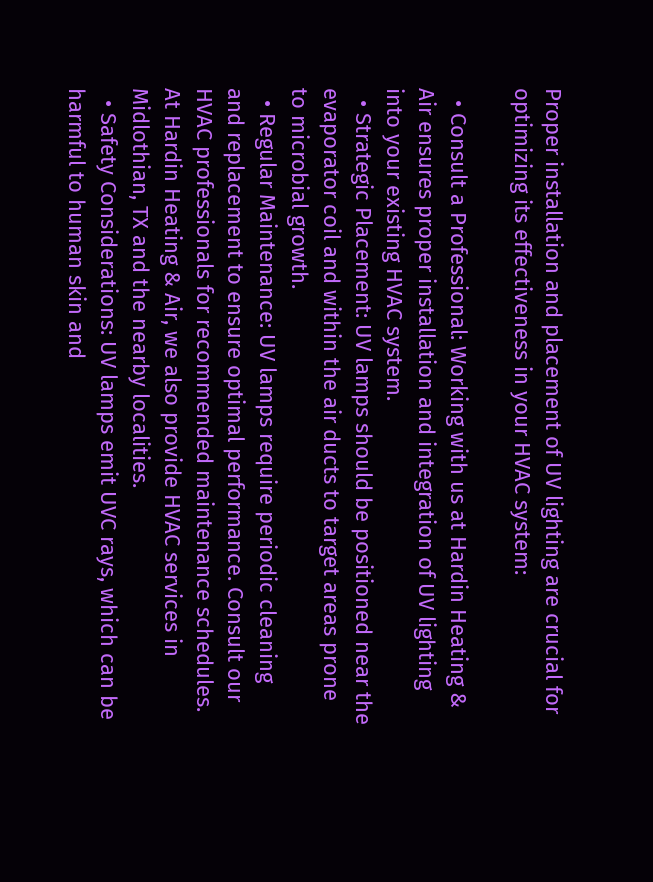Proper installation and placement of UV lighting are crucial for optimizing its effectiveness in your HVAC system:

  • Consult a Professional: Working with us at Hardin Heating & Air ensures proper installation and integration of UV lighting into your existing HVAC system.
  • Strategic Placement: UV lamps should be positioned near the evaporator coil and within the air ducts to target areas prone to microbial growth.
  • Regular Maintenance: UV lamps require periodic cleaning and replacement to ensure optimal performance. Consult our HVAC professionals for recommended maintenance schedules. At Hardin Heating & Air, we also provide HVAC services in Midlothian, TX and the nearby localities.
  • Safety Considerations: UV lamps emit UVC rays, which can be harmful to human skin and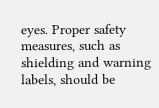eyes. Proper safety measures, such as shielding and warning labels, should be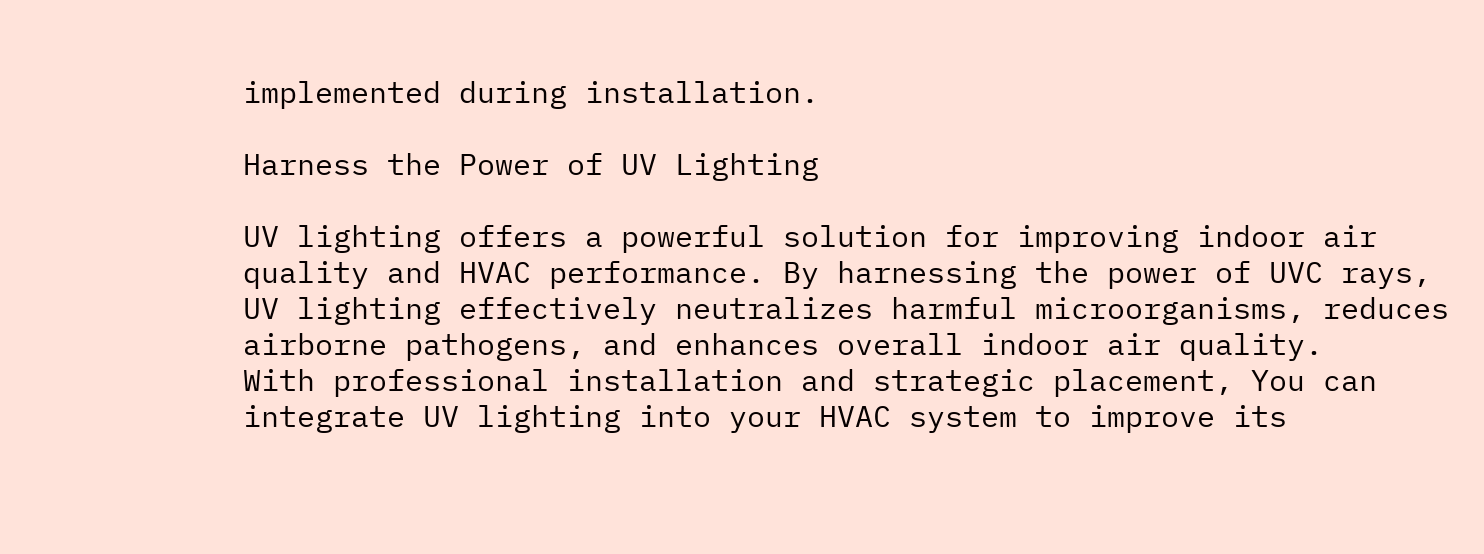implemented during installation.

Harness the Power of UV Lighting

UV lighting offers a powerful solution for improving indoor air quality and HVAC performance. By harnessing the power of UVC rays, UV lighting effectively neutralizes harmful microorganisms, reduces airborne pathogens, and enhances overall indoor air quality.
With professional installation and strategic placement, You can integrate UV lighting into your HVAC system to improve its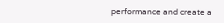performance and create a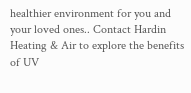healthier environment for you and your loved ones.. Contact Hardin Heating & Air to explore the benefits of UV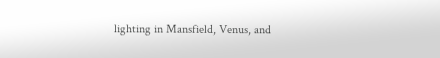lighting in Mansfield, Venus, and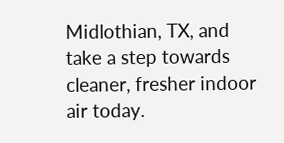Midlothian, TX, and take a step towards cleaner, fresher indoor air today.